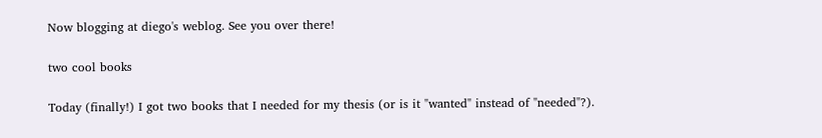Now blogging at diego's weblog. See you over there!

two cool books

Today (finally!) I got two books that I needed for my thesis (or is it "wanted" instead of "needed"?).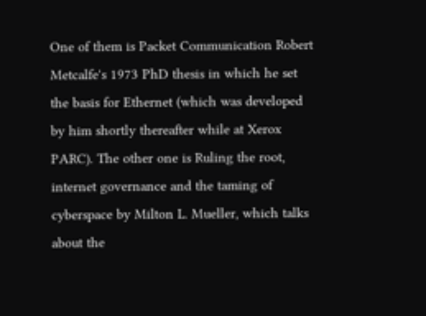One of them is Packet Communication Robert Metcalfe's 1973 PhD thesis in which he set the basis for Ethernet (which was developed by him shortly thereafter while at Xerox PARC). The other one is Ruling the root, internet governance and the taming of cyberspace by Milton L. Mueller, which talks about the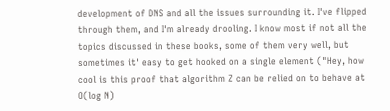development of DNS and all the issues surrounding it. I've flipped through them, and I'm already drooling. I know most if not all the topics discussed in these books, some of them very well, but sometimes it' easy to get hooked on a single element ("Hey, how cool is this proof that algorithm Z can be relied on to behave at O(log N)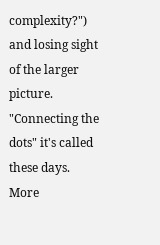complexity?") and losing sight of the larger picture. "Connecting the dots" it's called these days. More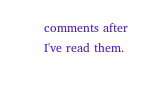comments after I've read them.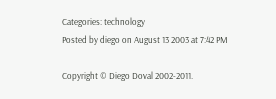Categories: technology
Posted by diego on August 13 2003 at 7:42 PM

Copyright © Diego Doval 2002-2011.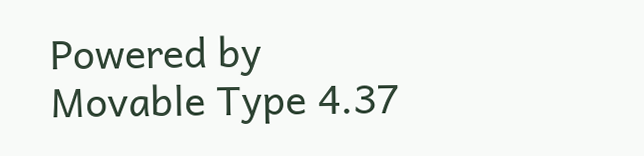Powered by
Movable Type 4.37